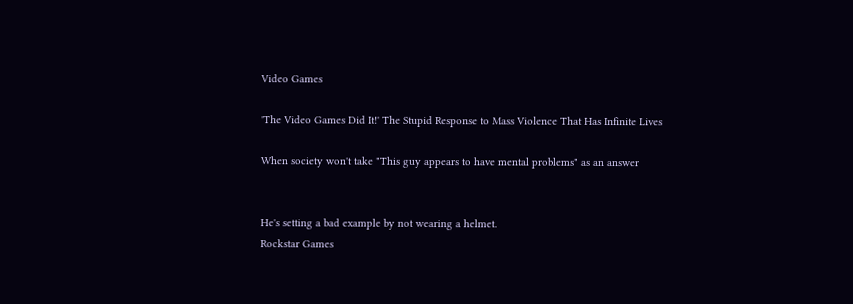Video Games

'The Video Games Did It!' The Stupid Response to Mass Violence That Has Infinite Lives

When society won't take "This guy appears to have mental problems" as an answer


He's setting a bad example by not wearing a helmet.
Rockstar Games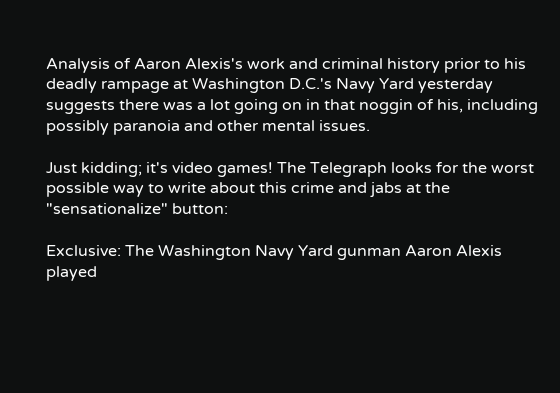Analysis of Aaron Alexis's work and criminal history prior to his deadly rampage at Washington D.C.'s Navy Yard yesterday suggests there was a lot going on in that noggin of his, including possibly paranoia and other mental issues.

Just kidding; it's video games! The Telegraph looks for the worst possible way to write about this crime and jabs at the "sensationalize" button:

Exclusive: The Washington Navy Yard gunman Aaron Alexis played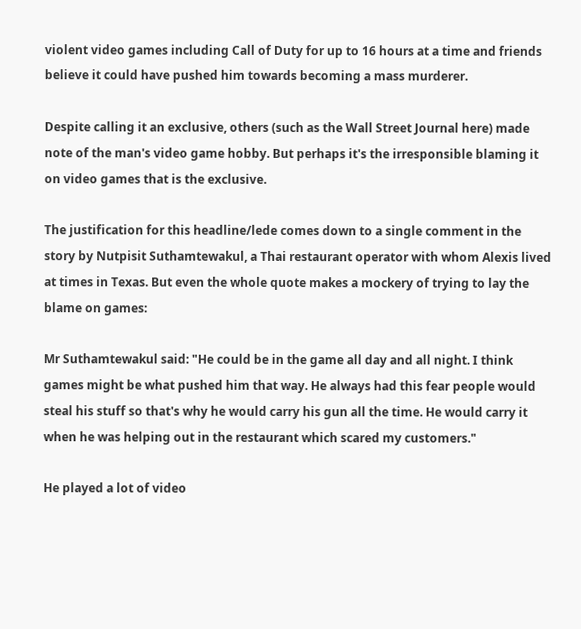violent video games including Call of Duty for up to 16 hours at a time and friends believe it could have pushed him towards becoming a mass murderer.

Despite calling it an exclusive, others (such as the Wall Street Journal here) made note of the man's video game hobby. But perhaps it's the irresponsible blaming it on video games that is the exclusive.

The justification for this headline/lede comes down to a single comment in the story by Nutpisit Suthamtewakul, a Thai restaurant operator with whom Alexis lived at times in Texas. But even the whole quote makes a mockery of trying to lay the blame on games:

Mr Suthamtewakul said: "He could be in the game all day and all night. I think games might be what pushed him that way. He always had this fear people would steal his stuff so that's why he would carry his gun all the time. He would carry it when he was helping out in the restaurant which scared my customers."

He played a lot of video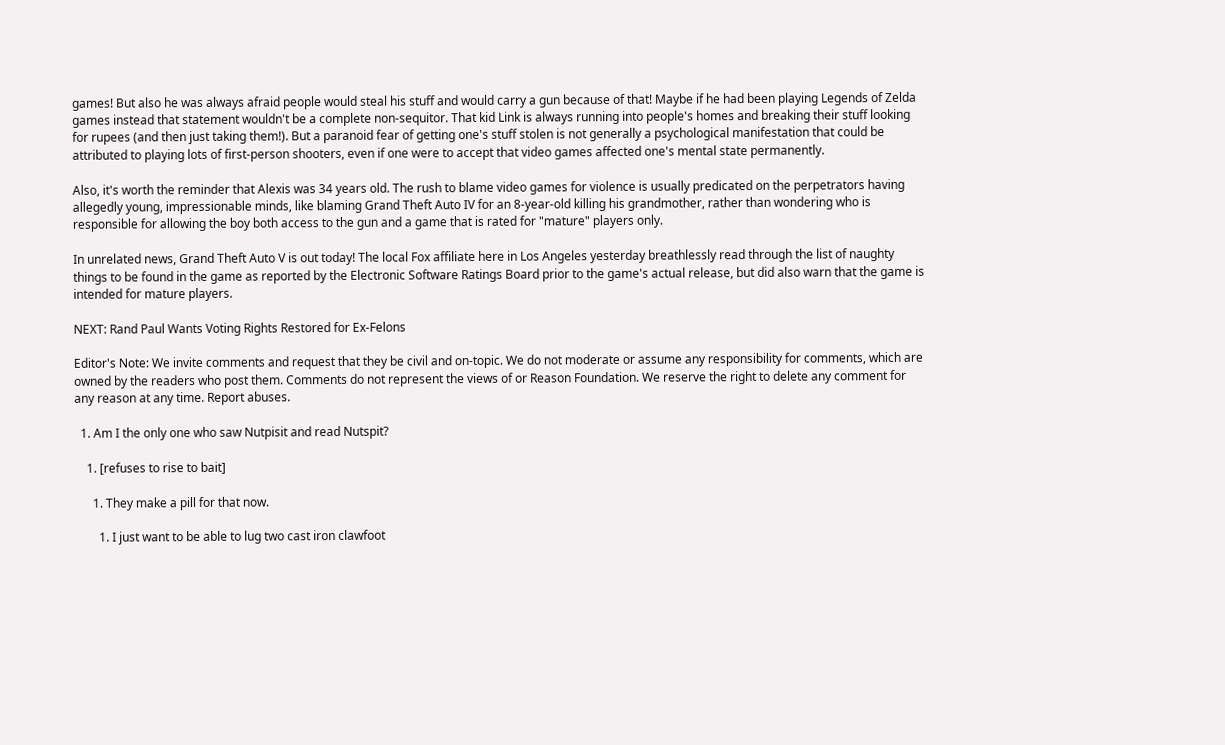games! But also he was always afraid people would steal his stuff and would carry a gun because of that! Maybe if he had been playing Legends of Zelda games instead that statement wouldn't be a complete non-sequitor. That kid Link is always running into people's homes and breaking their stuff looking for rupees (and then just taking them!). But a paranoid fear of getting one's stuff stolen is not generally a psychological manifestation that could be attributed to playing lots of first-person shooters, even if one were to accept that video games affected one's mental state permanently.

Also, it's worth the reminder that Alexis was 34 years old. The rush to blame video games for violence is usually predicated on the perpetrators having allegedly young, impressionable minds, like blaming Grand Theft Auto IV for an 8-year-old killing his grandmother, rather than wondering who is responsible for allowing the boy both access to the gun and a game that is rated for "mature" players only.

In unrelated news, Grand Theft Auto V is out today! The local Fox affiliate here in Los Angeles yesterday breathlessly read through the list of naughty things to be found in the game as reported by the Electronic Software Ratings Board prior to the game's actual release, but did also warn that the game is intended for mature players.

NEXT: Rand Paul Wants Voting Rights Restored for Ex-Felons

Editor's Note: We invite comments and request that they be civil and on-topic. We do not moderate or assume any responsibility for comments, which are owned by the readers who post them. Comments do not represent the views of or Reason Foundation. We reserve the right to delete any comment for any reason at any time. Report abuses.

  1. Am I the only one who saw Nutpisit and read Nutspit?

    1. [refuses to rise to bait]

      1. They make a pill for that now.

        1. I just want to be able to lug two cast iron clawfoot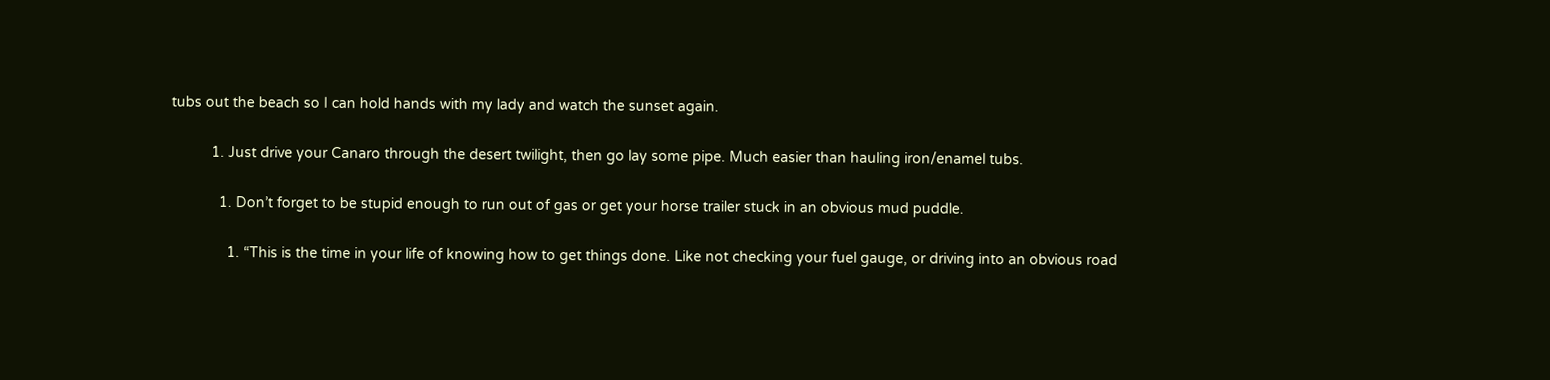tubs out the beach so I can hold hands with my lady and watch the sunset again.

          1. Just drive your Canaro through the desert twilight, then go lay some pipe. Much easier than hauling iron/enamel tubs.

            1. Don’t forget to be stupid enough to run out of gas or get your horse trailer stuck in an obvious mud puddle.

              1. “This is the time in your life of knowing how to get things done. Like not checking your fuel gauge, or driving into an obvious road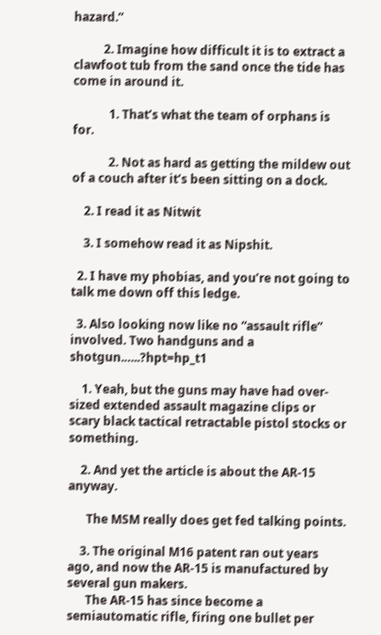hazard.”

          2. Imagine how difficult it is to extract a clawfoot tub from the sand once the tide has come in around it.

            1. That’s what the team of orphans is for.

            2. Not as hard as getting the mildew out of a couch after it’s been sitting on a dock.

    2. I read it as Nitwit

    3. I somehow read it as Nipshit.

  2. I have my phobias, and you’re not going to talk me down off this ledge.

  3. Also looking now like no “assault rifle” involved. Two handguns and a shotgun.…..?hpt=hp_t1

    1. Yeah, but the guns may have had over-sized extended assault magazine clips or scary black tactical retractable pistol stocks or something.

    2. And yet the article is about the AR-15 anyway.

      The MSM really does get fed talking points.

    3. The original M16 patent ran out years ago, and now the AR-15 is manufactured by several gun makers.
      The AR-15 has since become a semiautomatic rifle, firing one bullet per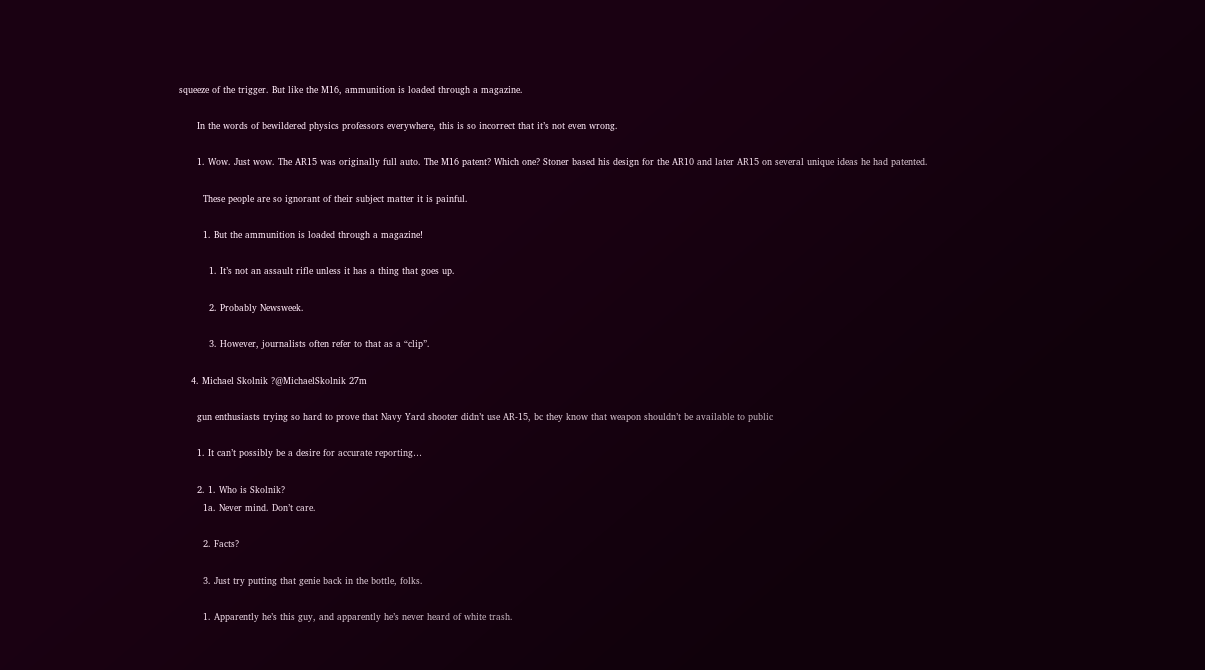squeeze of the trigger. But like the M16, ammunition is loaded through a magazine.

      In the words of bewildered physics professors everywhere, this is so incorrect that it’s not even wrong.

      1. Wow. Just wow. The AR15 was originally full auto. The M16 patent? Which one? Stoner based his design for the AR10 and later AR15 on several unique ideas he had patented.

        These people are so ignorant of their subject matter it is painful.

        1. But the ammunition is loaded through a magazine!

          1. It’s not an assault rifle unless it has a thing that goes up.

          2. Probably Newsweek.

          3. However, journalists often refer to that as a “clip”.

    4. Michael Skolnik ?@MichaelSkolnik 27m

      gun enthusiasts trying so hard to prove that Navy Yard shooter didn’t use AR-15, bc they know that weapon shouldn’t be available to public

      1. It can’t possibly be a desire for accurate reporting…

      2. 1. Who is Skolnik?
        1a. Never mind. Don’t care.

        2. Facts?

        3. Just try putting that genie back in the bottle, folks.

        1. Apparently he’s this guy, and apparently he’s never heard of white trash.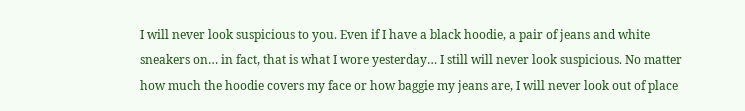I will never look suspicious to you. Even if I have a black hoodie, a pair of jeans and white sneakers on… in fact, that is what I wore yesterday… I still will never look suspicious. No matter how much the hoodie covers my face or how baggie my jeans are, I will never look out of place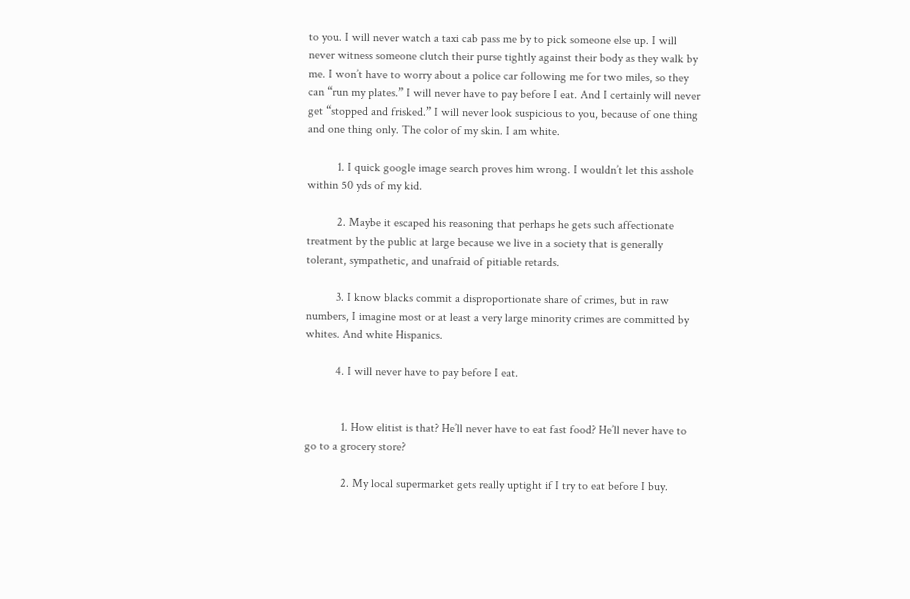to you. I will never watch a taxi cab pass me by to pick someone else up. I will never witness someone clutch their purse tightly against their body as they walk by me. I won’t have to worry about a police car following me for two miles, so they can “run my plates.” I will never have to pay before I eat. And I certainly will never get “stopped and frisked.” I will never look suspicious to you, because of one thing and one thing only. The color of my skin. I am white.

          1. I quick google image search proves him wrong. I wouldn’t let this asshole within 50 yds of my kid.

          2. Maybe it escaped his reasoning that perhaps he gets such affectionate treatment by the public at large because we live in a society that is generally tolerant, sympathetic, and unafraid of pitiable retards.

          3. I know blacks commit a disproportionate share of crimes, but in raw numbers, I imagine most or at least a very large minority crimes are committed by whites. And white Hispanics.

          4. I will never have to pay before I eat.


            1. How elitist is that? He’ll never have to eat fast food? He’ll never have to go to a grocery store?

            2. My local supermarket gets really uptight if I try to eat before I buy.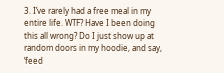3. I’ve rarely had a free meal in my entire life. WTF? Have I been doing this all wrong? Do I just show up at random doors in my hoodie, and say, ‘feed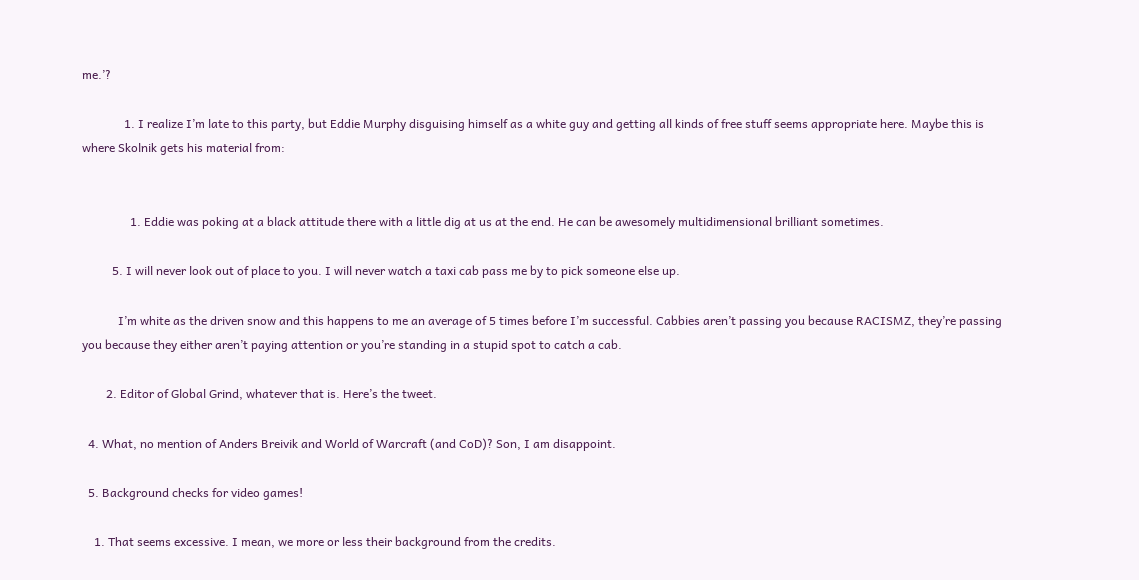me.’?

              1. I realize I’m late to this party, but Eddie Murphy disguising himself as a white guy and getting all kinds of free stuff seems appropriate here. Maybe this is where Skolnik gets his material from:


                1. Eddie was poking at a black attitude there with a little dig at us at the end. He can be awesomely multidimensional brilliant sometimes.

          5. I will never look out of place to you. I will never watch a taxi cab pass me by to pick someone else up.

            I’m white as the driven snow and this happens to me an average of 5 times before I’m successful. Cabbies aren’t passing you because RACISMZ, they’re passing you because they either aren’t paying attention or you’re standing in a stupid spot to catch a cab.

        2. Editor of Global Grind, whatever that is. Here’s the tweet.

  4. What, no mention of Anders Breivik and World of Warcraft (and CoD)? Son, I am disappoint.

  5. Background checks for video games!

    1. That seems excessive. I mean, we more or less their background from the credits.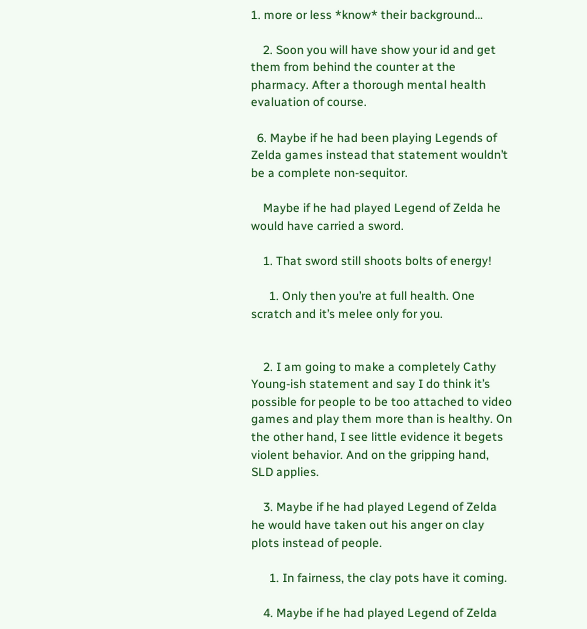1. more or less *know* their background…

    2. Soon you will have show your id and get them from behind the counter at the pharmacy. After a thorough mental health evaluation of course.

  6. Maybe if he had been playing Legends of Zelda games instead that statement wouldn’t be a complete non-sequitor.

    Maybe if he had played Legend of Zelda he would have carried a sword.

    1. That sword still shoots bolts of energy!

      1. Only then you’re at full health. One scratch and it’s melee only for you.


    2. I am going to make a completely Cathy Young-ish statement and say I do think it’s possible for people to be too attached to video games and play them more than is healthy. On the other hand, I see little evidence it begets violent behavior. And on the gripping hand, SLD applies.

    3. Maybe if he had played Legend of Zelda he would have taken out his anger on clay plots instead of people.

      1. In fairness, the clay pots have it coming.

    4. Maybe if he had played Legend of Zelda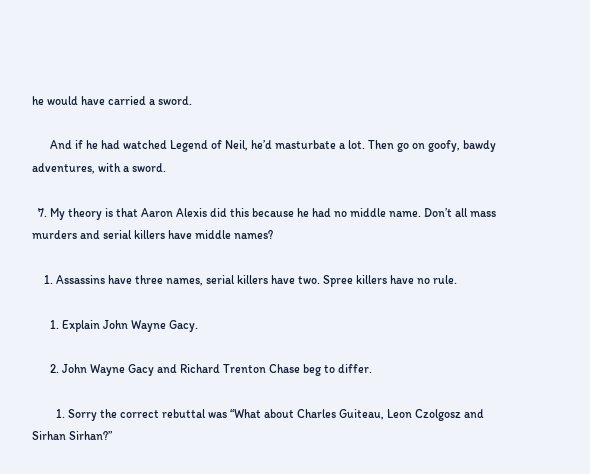he would have carried a sword.

      And if he had watched Legend of Neil, he’d masturbate a lot. Then go on goofy, bawdy adventures, with a sword.

  7. My theory is that Aaron Alexis did this because he had no middle name. Don’t all mass murders and serial killers have middle names?

    1. Assassins have three names, serial killers have two. Spree killers have no rule.

      1. Explain John Wayne Gacy.

      2. John Wayne Gacy and Richard Trenton Chase beg to differ.

        1. Sorry the correct rebuttal was “What about Charles Guiteau, Leon Czolgosz and Sirhan Sirhan?”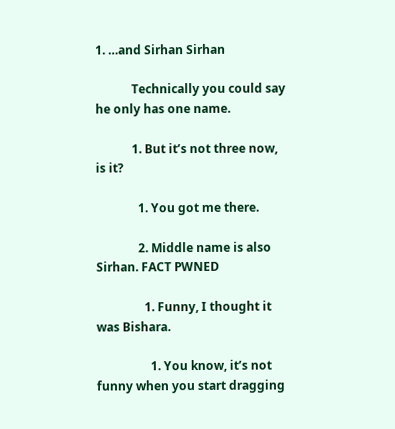1. …and Sirhan Sirhan

            Technically you could say he only has one name.

            1. But it’s not three now, is it?

              1. You got me there.

              2. Middle name is also Sirhan. FACT PWNED

                1. Funny, I thought it was Bishara.

                  1. You know, it’s not funny when you start dragging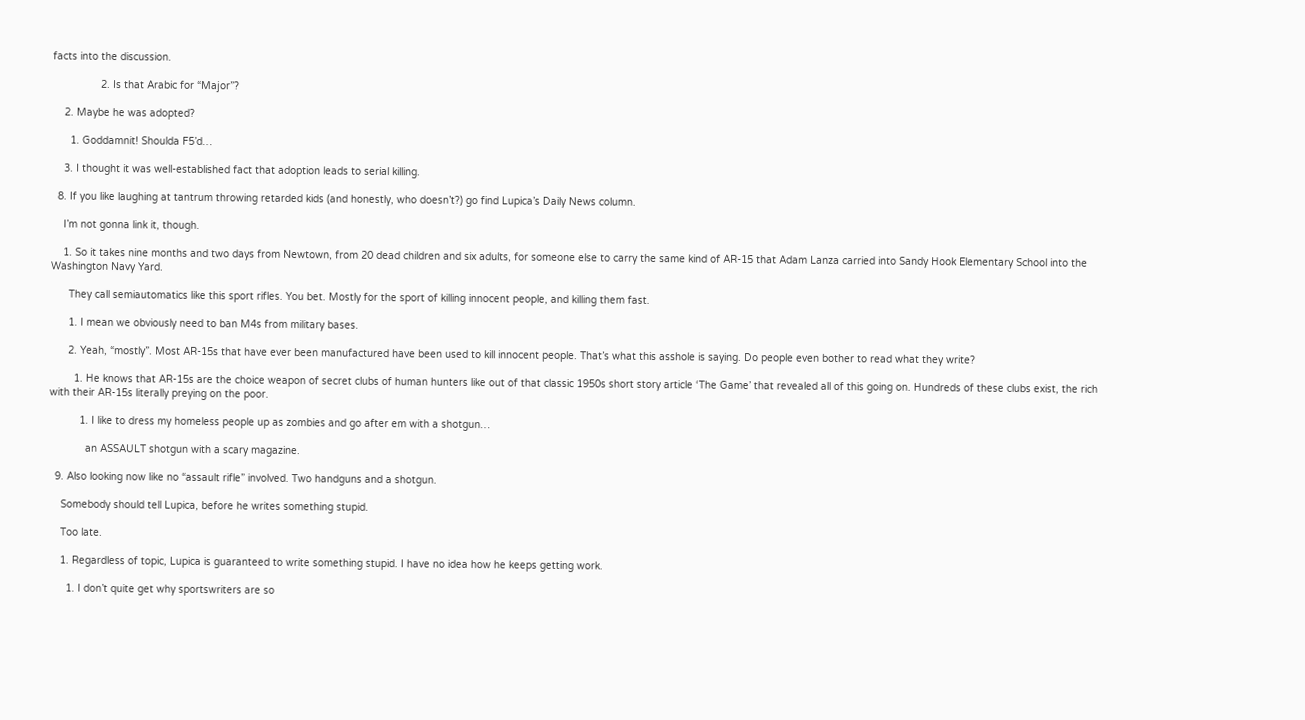facts into the discussion.

                2. Is that Arabic for “Major”?

    2. Maybe he was adopted?

      1. Goddamnit! Shoulda F5’d…

    3. I thought it was well-established fact that adoption leads to serial killing.

  8. If you like laughing at tantrum throwing retarded kids (and honestly, who doesn’t?) go find Lupica’s Daily News column.

    I’m not gonna link it, though.

    1. So it takes nine months and two days from Newtown, from 20 dead children and six adults, for someone else to carry the same kind of AR-15 that Adam Lanza carried into Sandy Hook Elementary School into the Washington Navy Yard.

      They call semiautomatics like this sport rifles. You bet. Mostly for the sport of killing innocent people, and killing them fast.

      1. I mean we obviously need to ban M4s from military bases.

      2. Yeah, “mostly”. Most AR-15s that have ever been manufactured have been used to kill innocent people. That’s what this asshole is saying. Do people even bother to read what they write?

        1. He knows that AR-15s are the choice weapon of secret clubs of human hunters like out of that classic 1950s short story article ‘The Game’ that revealed all of this going on. Hundreds of these clubs exist, the rich with their AR-15s literally preying on the poor.

          1. I like to dress my homeless people up as zombies and go after em with a shotgun…

            an ASSAULT shotgun with a scary magazine.

  9. Also looking now like no “assault rifle” involved. Two handguns and a shotgun.

    Somebody should tell Lupica, before he writes something stupid.

    Too late.

    1. Regardless of topic, Lupica is guaranteed to write something stupid. I have no idea how he keeps getting work.

      1. I don’t quite get why sportswriters are so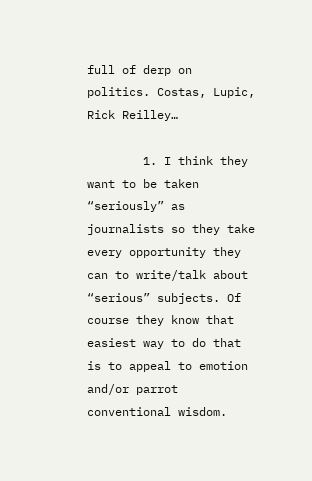full of derp on politics. Costas, Lupic, Rick Reilley…

        1. I think they want to be taken “seriously” as journalists so they take every opportunity they can to write/talk about “serious” subjects. Of course they know that easiest way to do that is to appeal to emotion and/or parrot conventional wisdom.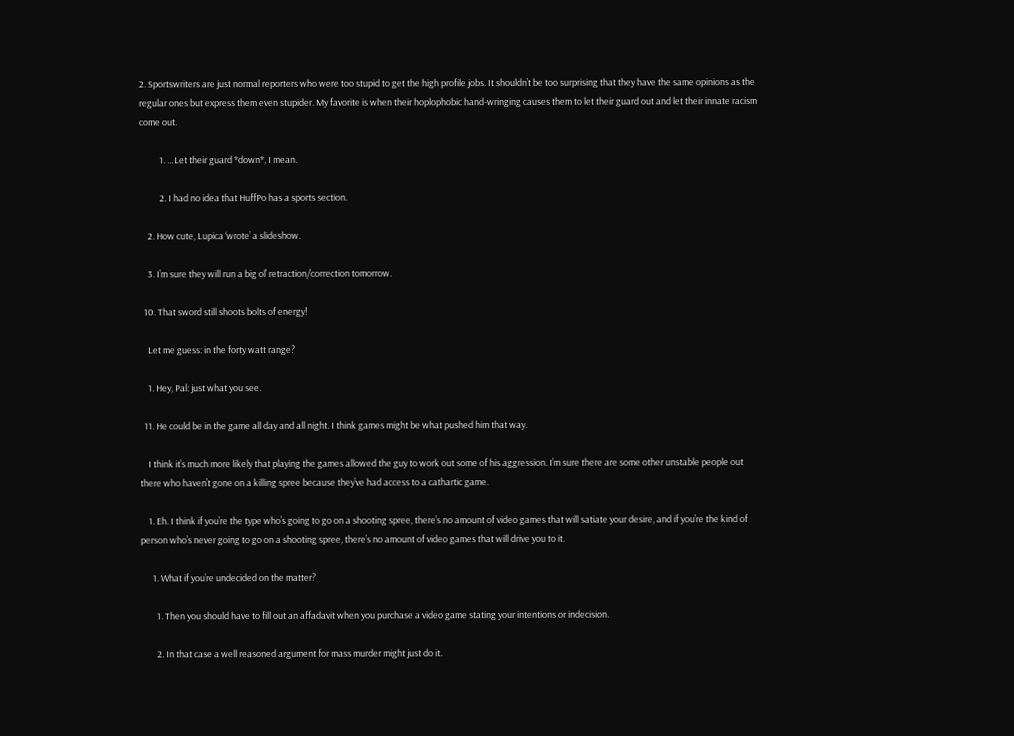2. Sportswriters are just normal reporters who were too stupid to get the high profile jobs. It shouldn’t be too surprising that they have the same opinions as the regular ones but express them even stupider. My favorite is when their hoplophobic hand-wringing causes them to let their guard out and let their innate racism come out.

          1. …Let their guard *down*, I mean.

          2. I had no idea that HuffPo has a sports section.

    2. How cute, Lupica ‘wrote’ a slideshow.

    3. I’m sure they will run a big ol’ retraction/correction tomorrow.

  10. That sword still shoots bolts of energy!

    Let me guess: in the forty watt range?

    1. Hey, Pal: just what you see.

  11. He could be in the game all day and all night. I think games might be what pushed him that way.

    I think it’s much more likely that playing the games allowed the guy to work out some of his aggression. I’m sure there are some other unstable people out there who haven’t gone on a killing spree because they’ve had access to a cathartic game.

    1. Eh. I think if you’re the type who’s going to go on a shooting spree, there’s no amount of video games that will satiate your desire, and if you’re the kind of person who’s never going to go on a shooting spree, there’s no amount of video games that will drive you to it.

      1. What if you’re undecided on the matter?

        1. Then you should have to fill out an affadavit when you purchase a video game stating your intentions or indecision.

        2. In that case a well reasoned argument for mass murder might just do it.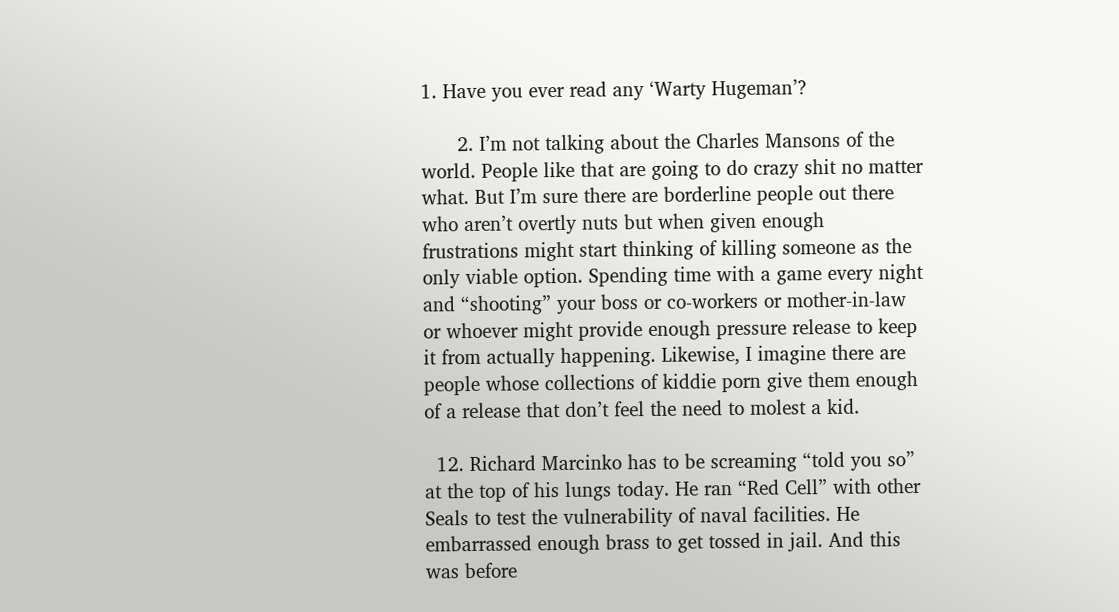1. Have you ever read any ‘Warty Hugeman’?

      2. I’m not talking about the Charles Mansons of the world. People like that are going to do crazy shit no matter what. But I’m sure there are borderline people out there who aren’t overtly nuts but when given enough frustrations might start thinking of killing someone as the only viable option. Spending time with a game every night and “shooting” your boss or co-workers or mother-in-law or whoever might provide enough pressure release to keep it from actually happening. Likewise, I imagine there are people whose collections of kiddie porn give them enough of a release that don’t feel the need to molest a kid.

  12. Richard Marcinko has to be screaming “told you so” at the top of his lungs today. He ran “Red Cell” with other Seals to test the vulnerability of naval facilities. He embarrassed enough brass to get tossed in jail. And this was before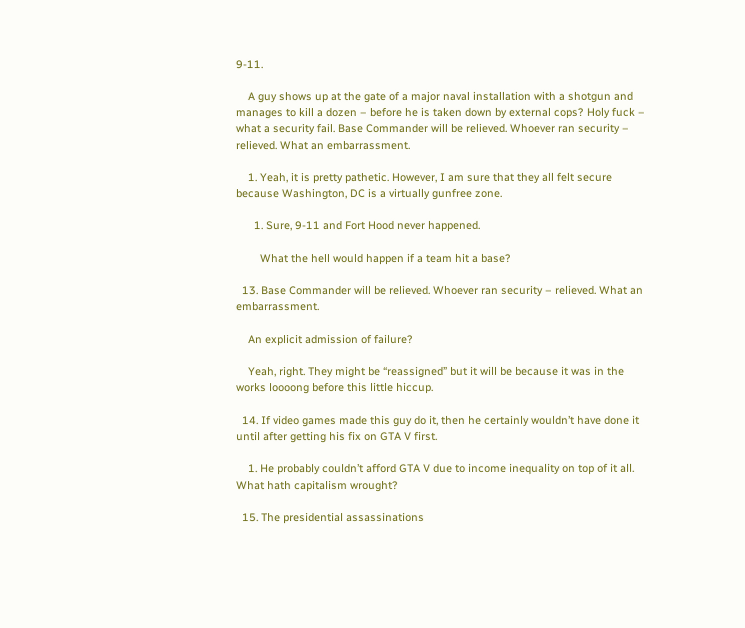9-11.

    A guy shows up at the gate of a major naval installation with a shotgun and manages to kill a dozen – before he is taken down by external cops? Holy fuck – what a security fail. Base Commander will be relieved. Whoever ran security – relieved. What an embarrassment.

    1. Yeah, it is pretty pathetic. However, I am sure that they all felt secure because Washington, DC is a virtually gunfree zone.

      1. Sure, 9-11 and Fort Hood never happened.

        What the hell would happen if a team hit a base?

  13. Base Commander will be relieved. Whoever ran security – relieved. What an embarrassment.

    An explicit admission of failure?

    Yeah, right. They might be “reassigned” but it will be because it was in the works loooong before this little hiccup.

  14. If video games made this guy do it, then he certainly wouldn’t have done it until after getting his fix on GTA V first.

    1. He probably couldn’t afford GTA V due to income inequality on top of it all. What hath capitalism wrought?

  15. The presidential assassinations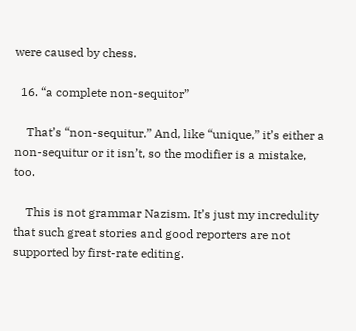were caused by chess.

  16. “a complete non-sequitor”

    That’s “non-sequitur.” And, like “unique,” it’s either a non-sequitur or it isn’t, so the modifier is a mistake, too.

    This is not grammar Nazism. It’s just my incredulity that such great stories and good reporters are not supported by first-rate editing.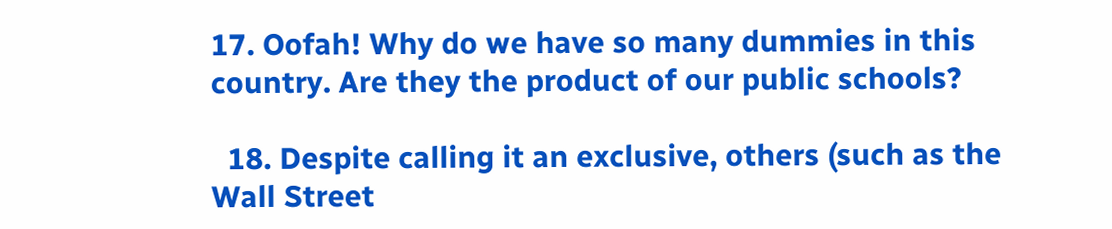17. Oofah! Why do we have so many dummies in this country. Are they the product of our public schools?

  18. Despite calling it an exclusive, others (such as the Wall Street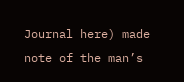Journal here) made note of the man’s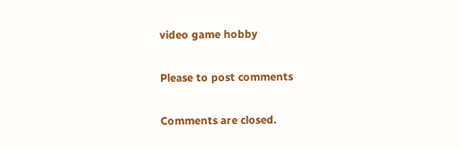video game hobby

Please to post comments

Comments are closed.